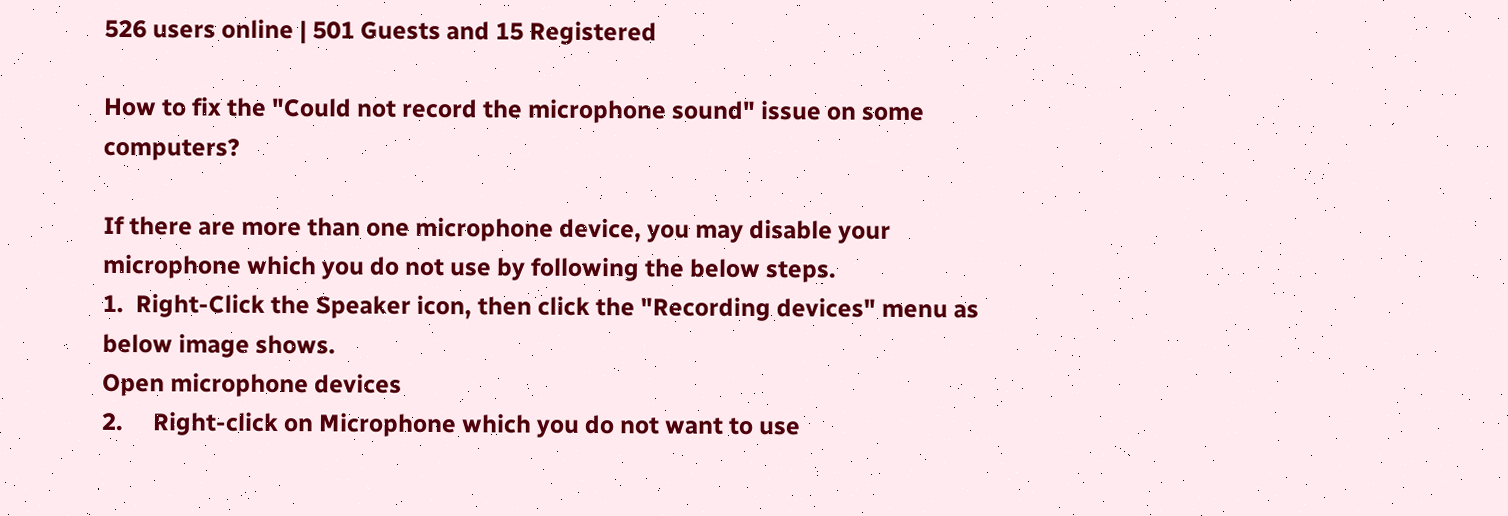526 users online | 501 Guests and 15 Registered

How to fix the "Could not record the microphone sound" issue on some computers?

If there are more than one microphone device, you may disable your microphone which you do not use by following the below steps.
1.  Right-Click the Speaker icon, then click the "Recording devices" menu as below image shows.
Open microphone devices
2.     Right-click on Microphone which you do not want to use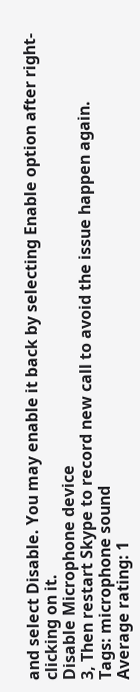and select Disable. You may enable it back by selecting Enable option after right-clicking on it.
Disable Microphone device
3, Then restart Skype to record new call to avoid the issue happen again.
Tags: microphone sound
Average rating: 1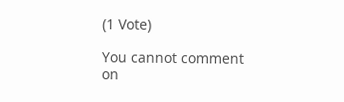(1 Vote)

You cannot comment on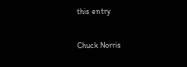this entry

Chuck Norris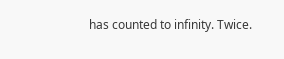has counted to infinity. Twice.